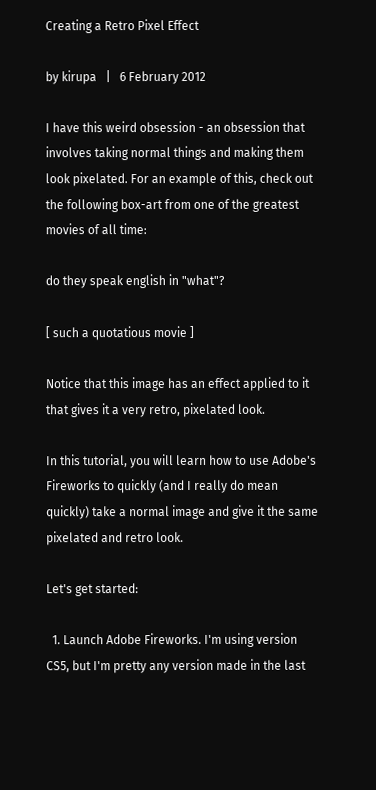Creating a Retro Pixel Effect

by kirupa   |   6 February 2012

I have this weird obsession - an obsession that involves taking normal things and making them look pixelated. For an example of this, check out the following box-art from one of the greatest movies of all time:

do they speak english in "what"?

[ such a quotatious movie ]

Notice that this image has an effect applied to it that gives it a very retro, pixelated look.

In this tutorial, you will learn how to use Adobe's Fireworks to quickly (and I really do mean quickly) take a normal image and give it the same pixelated and retro look.

Let's get started:

  1. Launch Adobe Fireworks. I'm using version CS5, but I'm pretty any version made in the last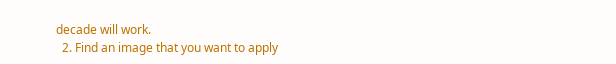decade will work.
  2. Find an image that you want to apply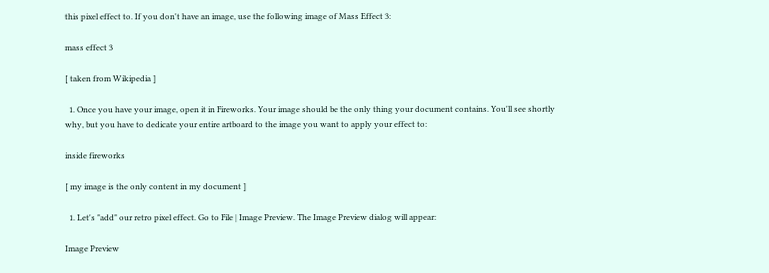this pixel effect to. If you don't have an image, use the following image of Mass Effect 3:

mass effect 3

[ taken from Wikipedia ]

  1. Once you have your image, open it in Fireworks. Your image should be the only thing your document contains. You'll see shortly why, but you have to dedicate your entire artboard to the image you want to apply your effect to:

inside fireworks

[ my image is the only content in my document ]

  1. Let's "add" our retro pixel effect. Go to File | Image Preview. The Image Preview dialog will appear:

Image Preview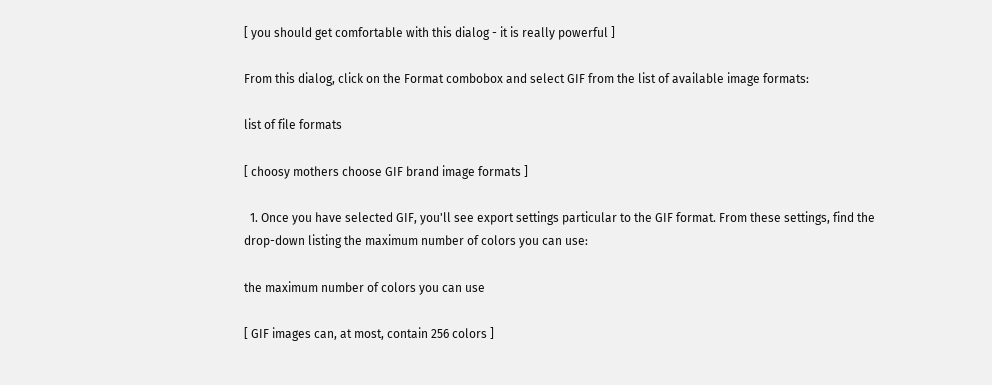[ you should get comfortable with this dialog - it is really powerful ]

From this dialog, click on the Format combobox and select GIF from the list of available image formats:

list of file formats

[ choosy mothers choose GIF brand image formats ]

  1. Once you have selected GIF, you'll see export settings particular to the GIF format. From these settings, find the drop-down listing the maximum number of colors you can use:

the maximum number of colors you can use

[ GIF images can, at most, contain 256 colors ]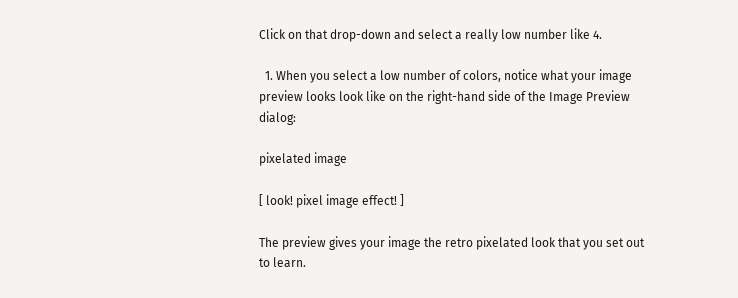Click on that drop-down and select a really low number like 4.

  1. When you select a low number of colors, notice what your image preview looks look like on the right-hand side of the Image Preview dialog:

pixelated image

[ look! pixel image effect! ]

The preview gives your image the retro pixelated look that you set out to learn.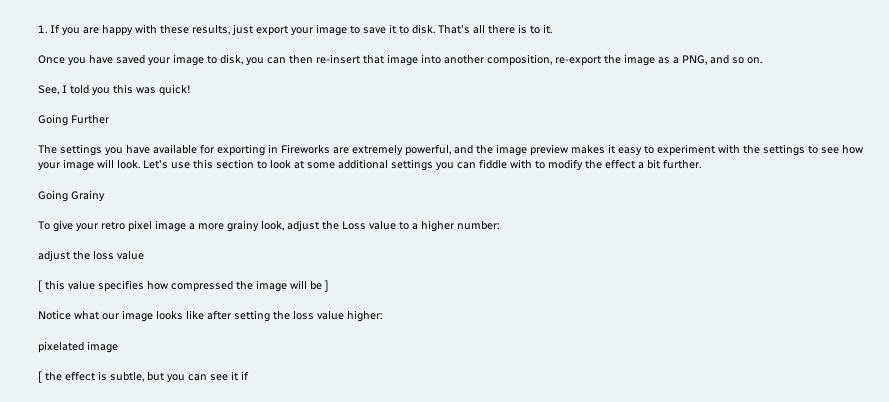1. If you are happy with these results, just export your image to save it to disk. That's all there is to it.

Once you have saved your image to disk, you can then re-insert that image into another composition, re-export the image as a PNG, and so on.

See, I told you this was quick!

Going Further

The settings you have available for exporting in Fireworks are extremely powerful, and the image preview makes it easy to experiment with the settings to see how your image will look. Let's use this section to look at some additional settings you can fiddle with to modify the effect a bit further.

Going Grainy

To give your retro pixel image a more grainy look, adjust the Loss value to a higher number:

adjust the loss value

[ this value specifies how compressed the image will be ]

Notice what our image looks like after setting the loss value higher:

pixelated image

[ the effect is subtle, but you can see it if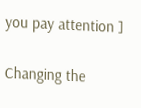you pay attention ]

Changing the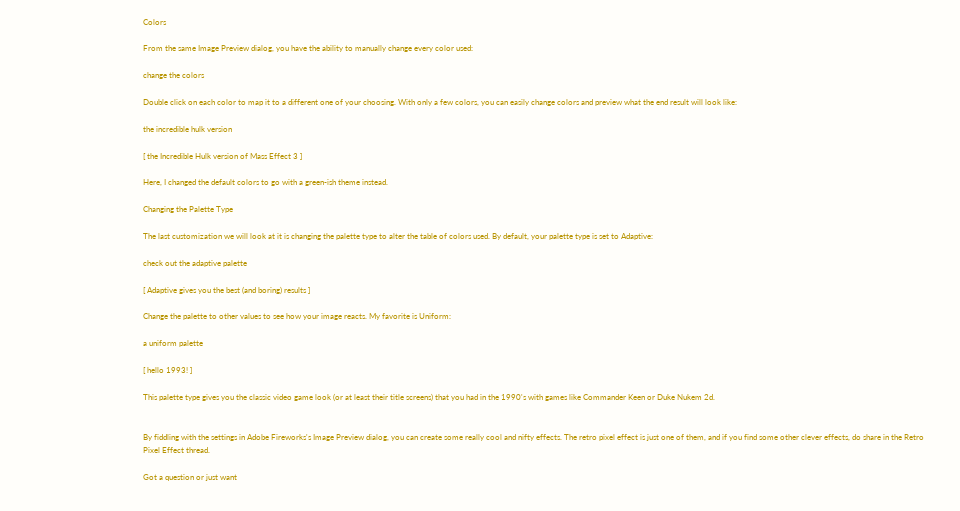Colors

From the same Image Preview dialog, you have the ability to manually change every color used:

change the colors

Double click on each color to map it to a different one of your choosing. With only a few colors, you can easily change colors and preview what the end result will look like:

the incredible hulk version

[ the Incredible Hulk version of Mass Effect 3 ]

Here, I changed the default colors to go with a green-ish theme instead.

Changing the Palette Type

The last customization we will look at it is changing the palette type to alter the table of colors used. By default, your palette type is set to Adaptive:

check out the adaptive palette

[ Adaptive gives you the best (and boring) results ]

Change the palette to other values to see how your image reacts. My favorite is Uniform:

a uniform palette

[ hello 1993! ]

This palette type gives you the classic video game look (or at least their title screens) that you had in the 1990's with games like Commander Keen or Duke Nukem 2d.


By fiddling with the settings in Adobe Fireworks's Image Preview dialog, you can create some really cool and nifty effects. The retro pixel effect is just one of them, and if you find some other clever effects, do share in the Retro Pixel Effect thread.

Got a question or just want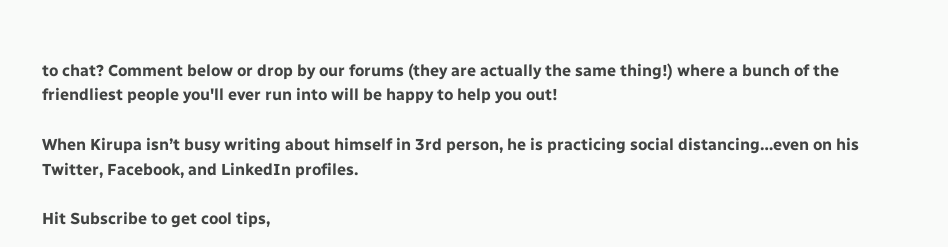to chat? Comment below or drop by our forums (they are actually the same thing!) where a bunch of the friendliest people you'll ever run into will be happy to help you out!

When Kirupa isn’t busy writing about himself in 3rd person, he is practicing social distancing…even on his Twitter, Facebook, and LinkedIn profiles.

Hit Subscribe to get cool tips,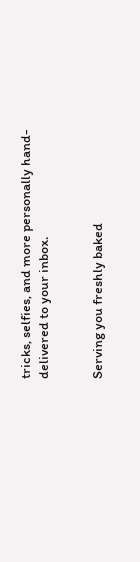tricks, selfies, and more personally hand-delivered to your inbox.


Serving you freshly baked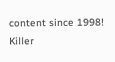content since 1998!
Killer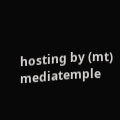hosting by (mt) mediatemple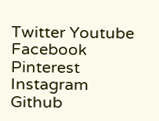Twitter Youtube Facebook Pinterest Instagram Github